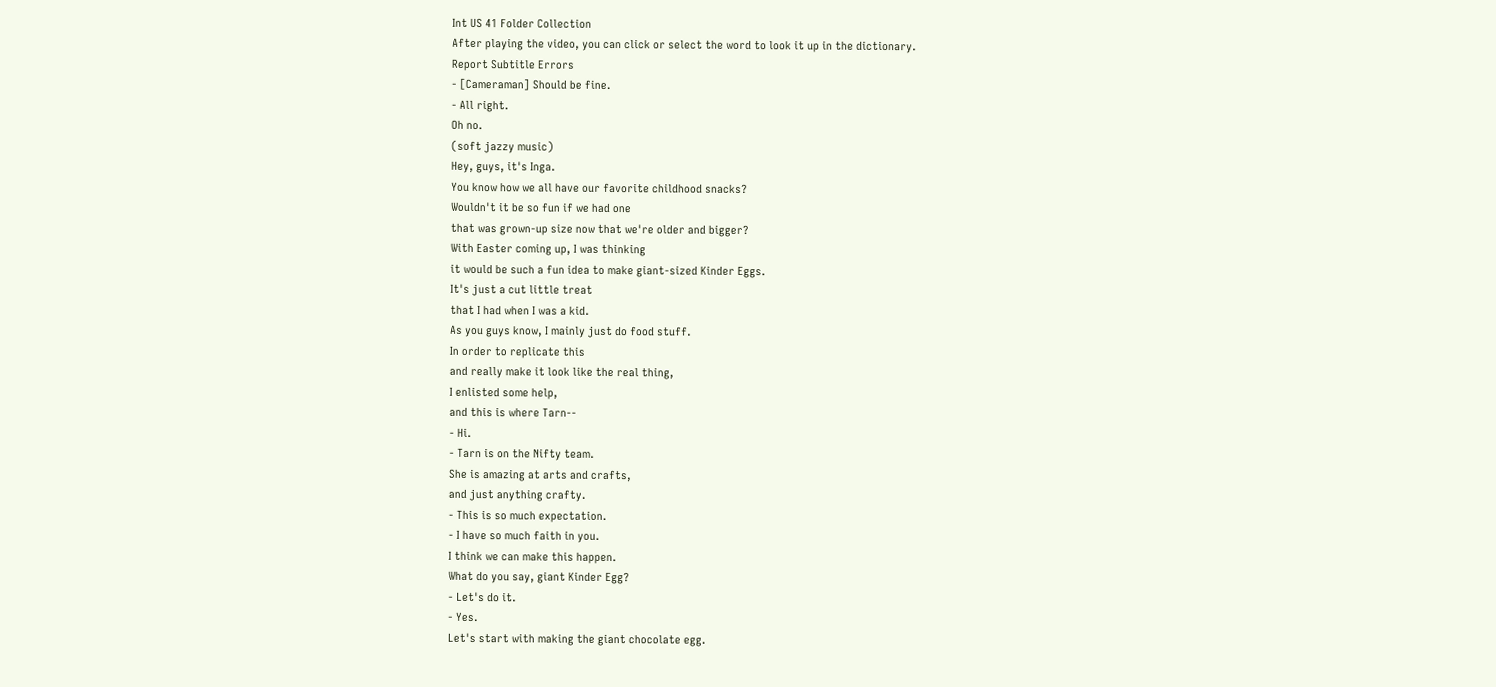Int US 41 Folder Collection
After playing the video, you can click or select the word to look it up in the dictionary.
Report Subtitle Errors
- [Cameraman] Should be fine.
- All right.
Oh no.
(soft jazzy music)
Hey, guys, it's Inga.
You know how we all have our favorite childhood snacks?
Wouldn't it be so fun if we had one
that was grown-up size now that we're older and bigger?
With Easter coming up, I was thinking
it would be such a fun idea to make giant-sized Kinder Eggs.
It's just a cut little treat
that I had when I was a kid.
As you guys know, I mainly just do food stuff.
In order to replicate this
and really make it look like the real thing,
I enlisted some help,
and this is where Tarn--
- Hi.
- Tarn is on the Nifty team.
She is amazing at arts and crafts,
and just anything crafty.
- This is so much expectation.
- I have so much faith in you.
I think we can make this happen.
What do you say, giant Kinder Egg?
- Let's do it.
- Yes.
Let's start with making the giant chocolate egg.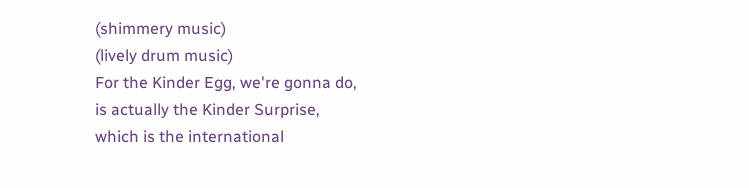(shimmery music)
(lively drum music)
For the Kinder Egg, we're gonna do,
is actually the Kinder Surprise,
which is the international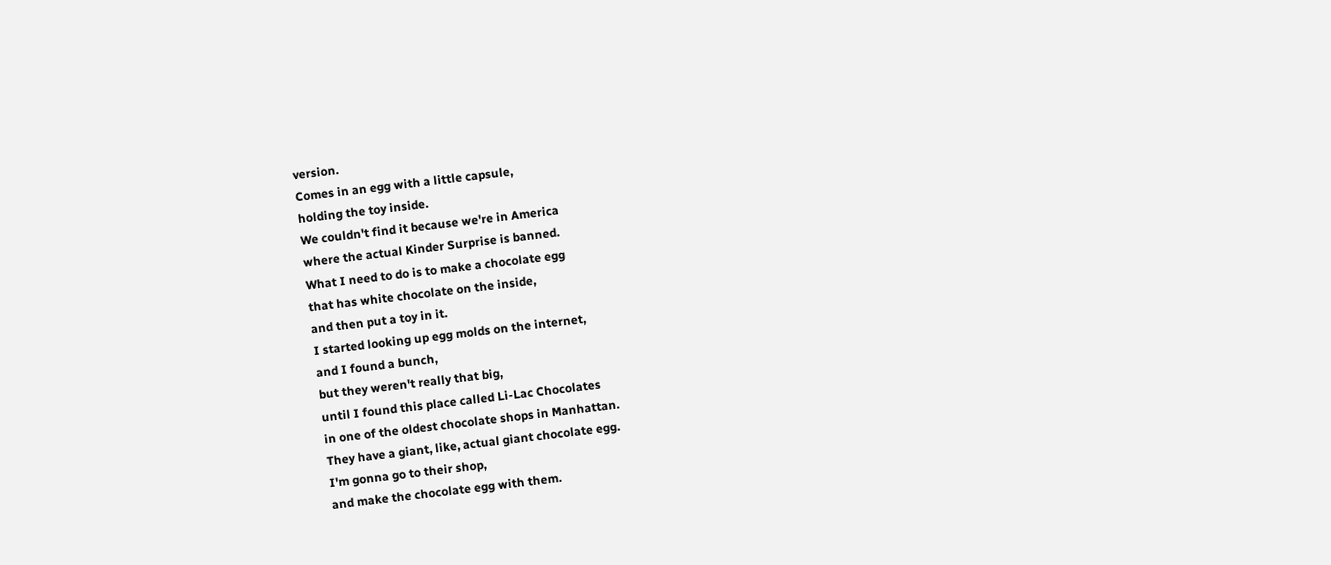version.
Comes in an egg with a little capsule,
holding the toy inside.
We couldn't find it because we're in America
where the actual Kinder Surprise is banned.
What I need to do is to make a chocolate egg
that has white chocolate on the inside,
and then put a toy in it.
I started looking up egg molds on the internet,
and I found a bunch,
but they weren't really that big,
until I found this place called Li-Lac Chocolates
in one of the oldest chocolate shops in Manhattan.
They have a giant, like, actual giant chocolate egg.
I'm gonna go to their shop,
and make the chocolate egg with them.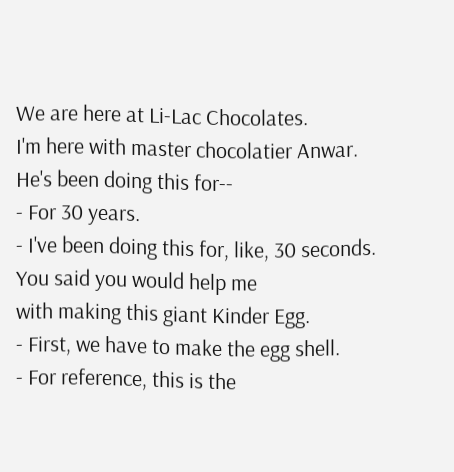We are here at Li-Lac Chocolates.
I'm here with master chocolatier Anwar.
He's been doing this for--
- For 30 years.
- I've been doing this for, like, 30 seconds.
You said you would help me
with making this giant Kinder Egg.
- First, we have to make the egg shell.
- For reference, this is the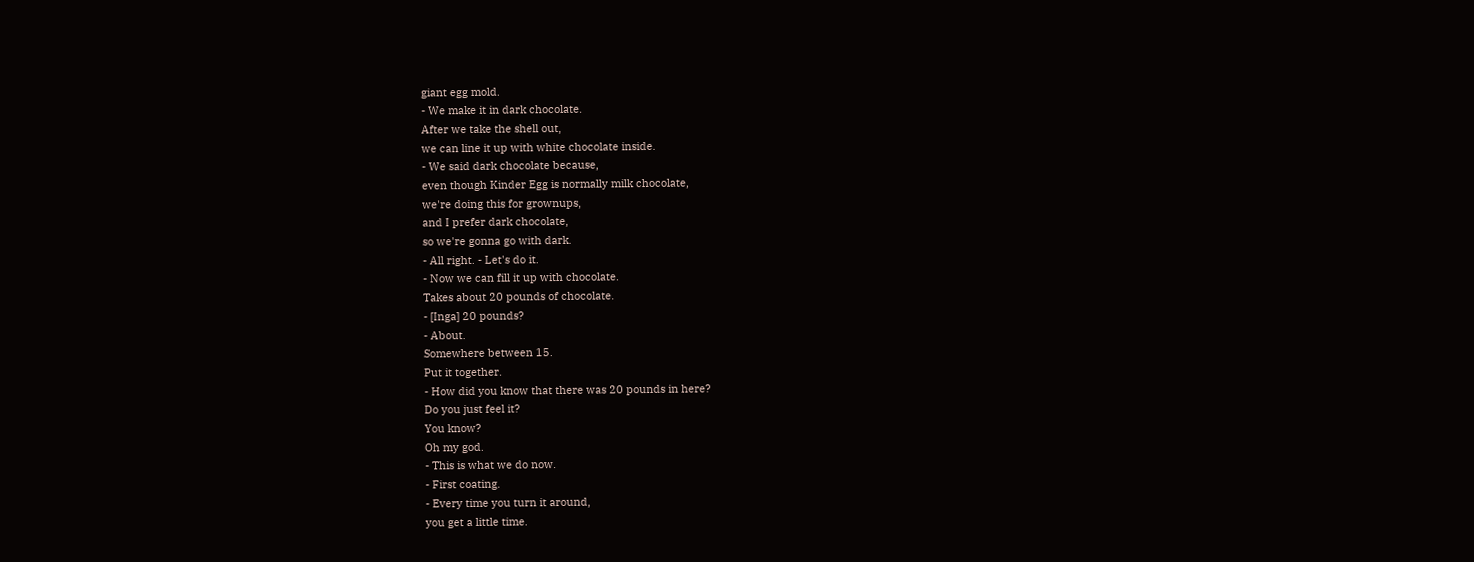giant egg mold.
- We make it in dark chocolate.
After we take the shell out,
we can line it up with white chocolate inside.
- We said dark chocolate because,
even though Kinder Egg is normally milk chocolate,
we're doing this for grownups,
and I prefer dark chocolate,
so we're gonna go with dark.
- All right. - Let's do it.
- Now we can fill it up with chocolate.
Takes about 20 pounds of chocolate.
- [Inga] 20 pounds?
- About.
Somewhere between 15.
Put it together.
- How did you know that there was 20 pounds in here?
Do you just feel it?
You know?
Oh my god.
- This is what we do now.
- First coating.
- Every time you turn it around,
you get a little time.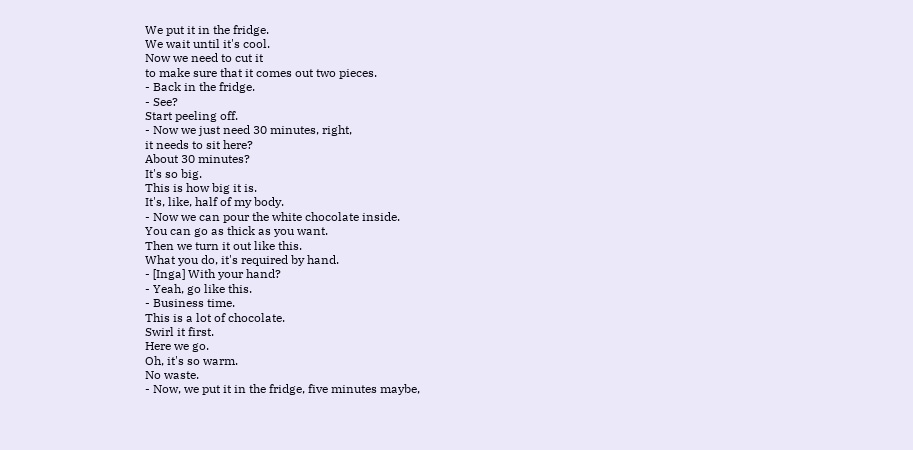We put it in the fridge.
We wait until it's cool.
Now we need to cut it
to make sure that it comes out two pieces.
- Back in the fridge.
- See?
Start peeling off.
- Now we just need 30 minutes, right,
it needs to sit here?
About 30 minutes?
It's so big.
This is how big it is.
It's, like, half of my body.
- Now we can pour the white chocolate inside.
You can go as thick as you want.
Then we turn it out like this.
What you do, it's required by hand.
- [Inga] With your hand?
- Yeah, go like this.
- Business time.
This is a lot of chocolate.
Swirl it first.
Here we go.
Oh, it's so warm.
No waste.
- Now, we put it in the fridge, five minutes maybe,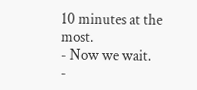10 minutes at the most.
- Now we wait.
-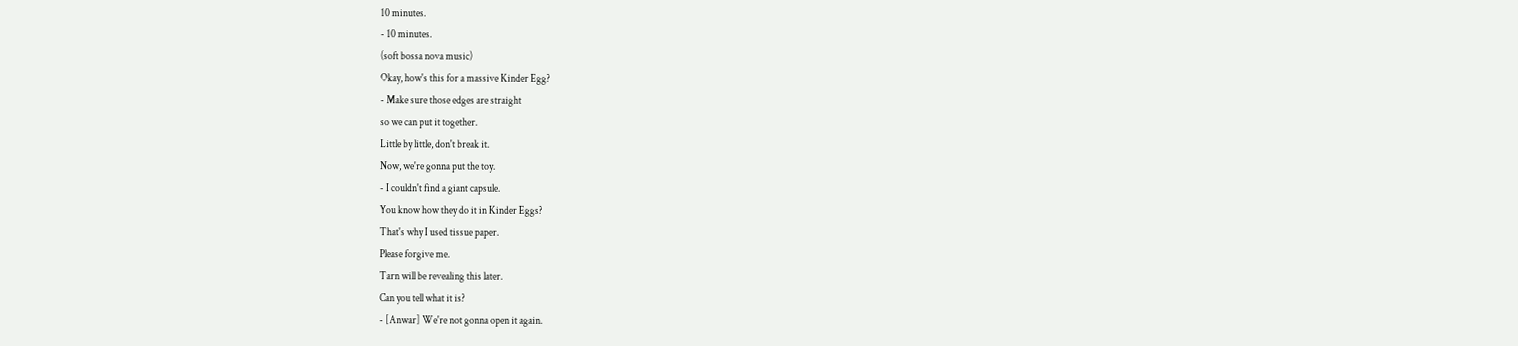10 minutes.
- 10 minutes.
(soft bossa nova music)
Okay, how's this for a massive Kinder Egg?
- Make sure those edges are straight
so we can put it together.
Little by little, don't break it.
Now, we're gonna put the toy.
- I couldn't find a giant capsule.
You know how they do it in Kinder Eggs?
That's why I used tissue paper.
Please forgive me.
Tarn will be revealing this later.
Can you tell what it is?
- [Anwar] We're not gonna open it again.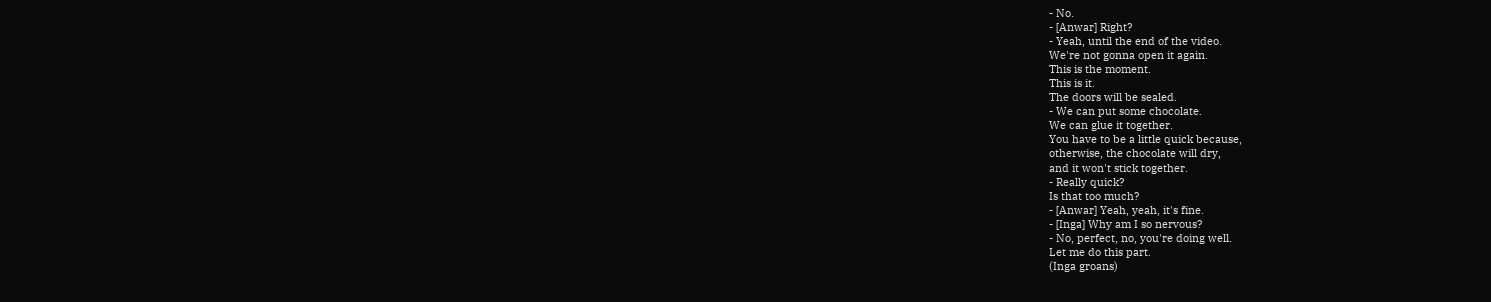- No.
- [Anwar] Right?
- Yeah, until the end of the video.
We're not gonna open it again.
This is the moment.
This is it.
The doors will be sealed.
- We can put some chocolate.
We can glue it together.
You have to be a little quick because,
otherwise, the chocolate will dry,
and it won't stick together.
- Really quick?
Is that too much?
- [Anwar] Yeah, yeah, it's fine.
- [Inga] Why am I so nervous?
- No, perfect, no, you're doing well.
Let me do this part.
(Inga groans)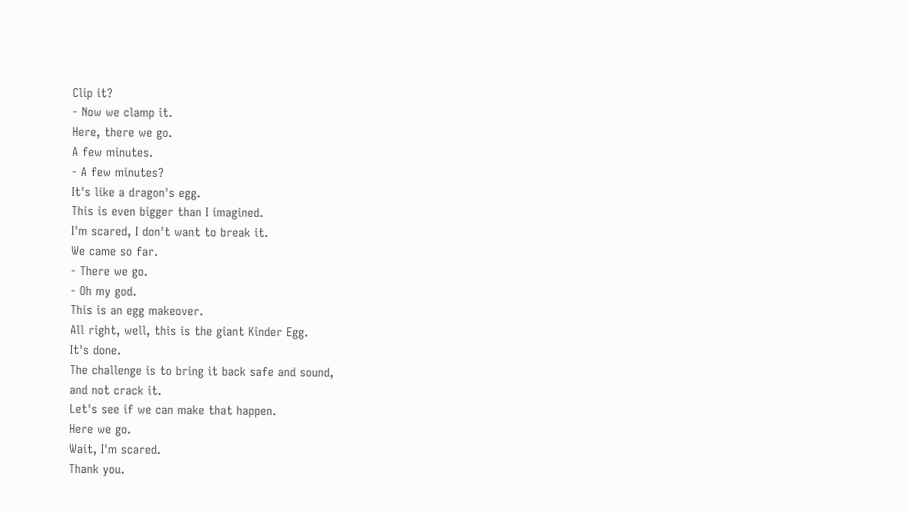Clip it?
- Now we clamp it.
Here, there we go.
A few minutes.
- A few minutes?
It's like a dragon's egg.
This is even bigger than I imagined.
I'm scared, I don't want to break it.
We came so far.
- There we go.
- Oh my god.
This is an egg makeover.
All right, well, this is the giant Kinder Egg.
It's done.
The challenge is to bring it back safe and sound,
and not crack it.
Let's see if we can make that happen.
Here we go.
Wait, I'm scared.
Thank you.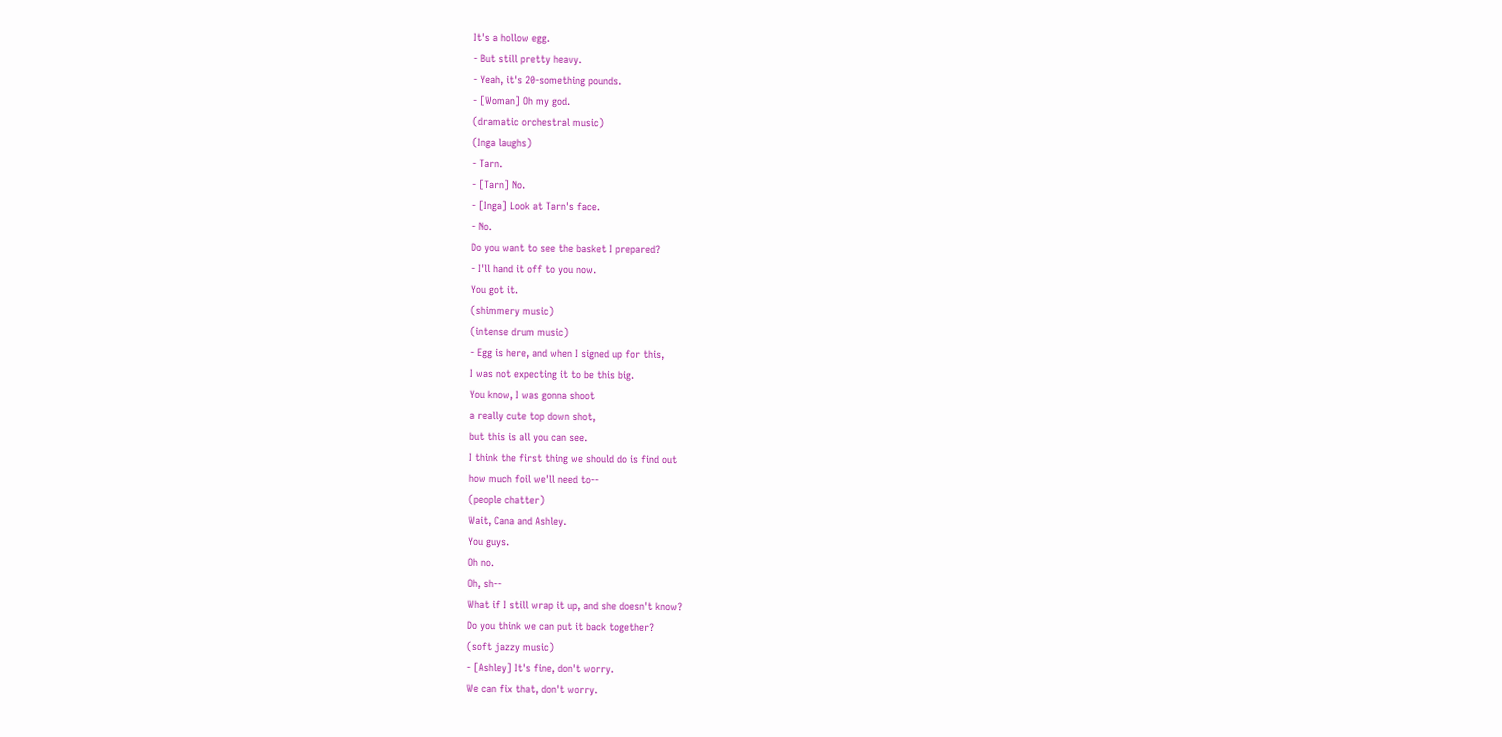It's a hollow egg.
- But still pretty heavy.
- Yeah, it's 20-something pounds.
- [Woman] Oh my god.
(dramatic orchestral music)
(Inga laughs)
- Tarn.
- [Tarn] No.
- [Inga] Look at Tarn's face.
- No.
Do you want to see the basket I prepared?
- I'll hand it off to you now.
You got it.
(shimmery music)
(intense drum music)
- Egg is here, and when I signed up for this,
I was not expecting it to be this big.
You know, I was gonna shoot
a really cute top down shot,
but this is all you can see.
I think the first thing we should do is find out
how much foil we'll need to--
(people chatter)
Wait, Cana and Ashley.
You guys.
Oh no.
Oh, sh--
What if I still wrap it up, and she doesn't know?
Do you think we can put it back together?
(soft jazzy music)
- [Ashley] It's fine, don't worry.
We can fix that, don't worry.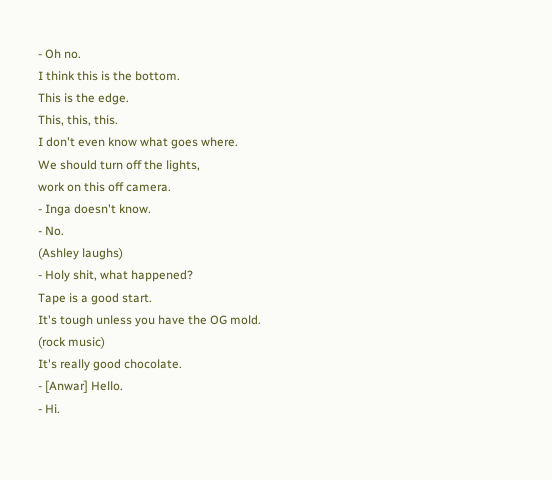- Oh no.
I think this is the bottom.
This is the edge.
This, this, this.
I don't even know what goes where.
We should turn off the lights,
work on this off camera.
- Inga doesn't know.
- No.
(Ashley laughs)
- Holy shit, what happened?
Tape is a good start.
It's tough unless you have the OG mold.
(rock music)
It's really good chocolate.
- [Anwar] Hello.
- Hi.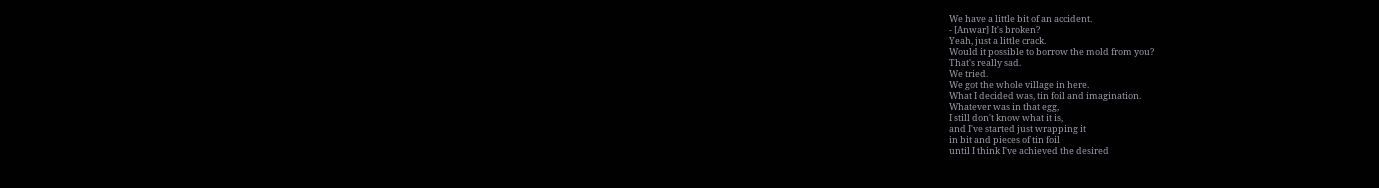We have a little bit of an accident.
- [Anwar] It's broken?
Yeah, just a little crack.
Would it possible to borrow the mold from you?
That's really sad.
We tried.
We got the whole village in here.
What I decided was, tin foil and imagination.
Whatever was in that egg,
I still don't know what it is,
and I've started just wrapping it
in bit and pieces of tin foil
until I think I've achieved the desired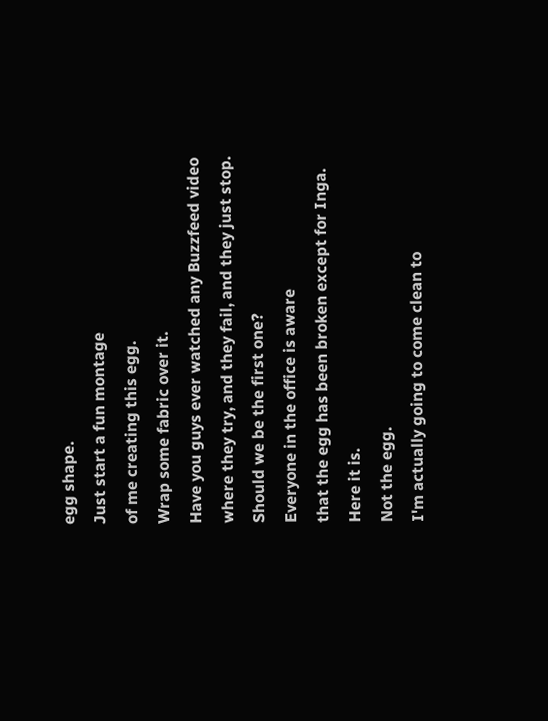egg shape.
Just start a fun montage
of me creating this egg.
Wrap some fabric over it.
Have you guys ever watched any Buzzfeed video
where they try, and they fail, and they just stop.
Should we be the first one?
Everyone in the office is aware
that the egg has been broken except for Inga.
Here it is.
Not the egg.
I'm actually going to come clean to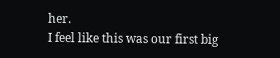her.
I feel like this was our first big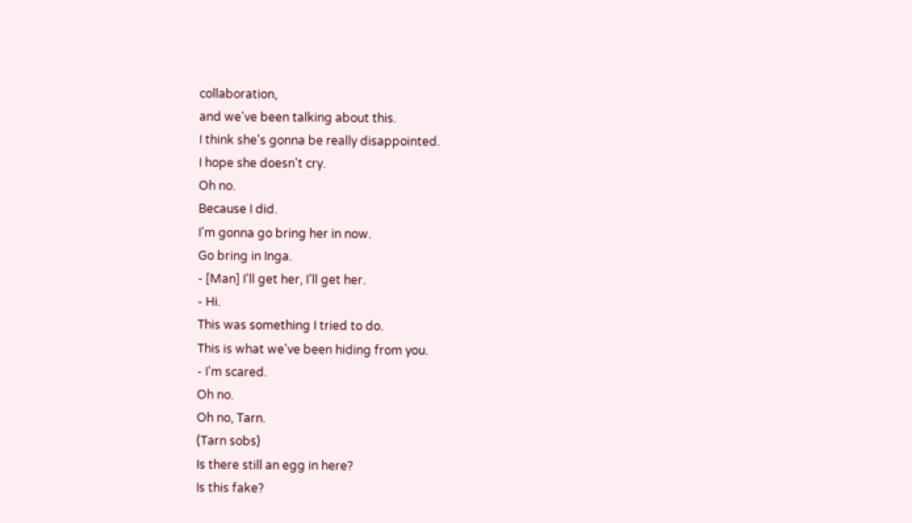collaboration,
and we've been talking about this.
I think she's gonna be really disappointed.
I hope she doesn't cry.
Oh no.
Because I did.
I'm gonna go bring her in now.
Go bring in Inga.
- [Man] I'll get her, I'll get her.
- Hi.
This was something I tried to do.
This is what we've been hiding from you.
- I'm scared.
Oh no.
Oh no, Tarn.
(Tarn sobs)
Is there still an egg in here?
Is this fake?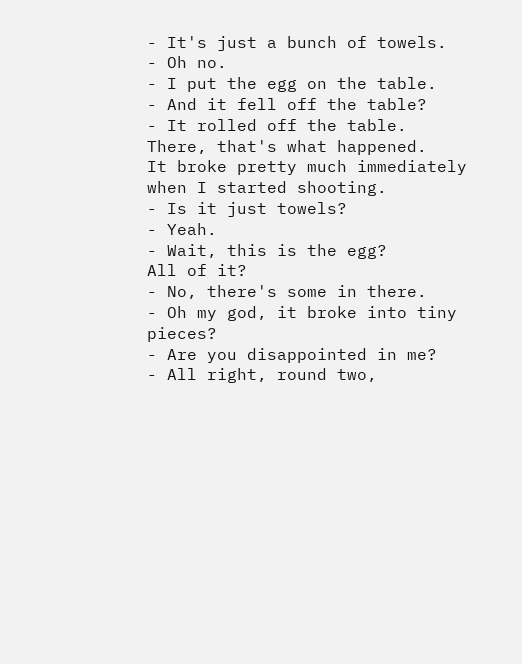- It's just a bunch of towels.
- Oh no.
- I put the egg on the table.
- And it fell off the table?
- It rolled off the table.
There, that's what happened.
It broke pretty much immediately when I started shooting.
- Is it just towels?
- Yeah.
- Wait, this is the egg?
All of it?
- No, there's some in there.
- Oh my god, it broke into tiny pieces?
- Are you disappointed in me?
- All right, round two,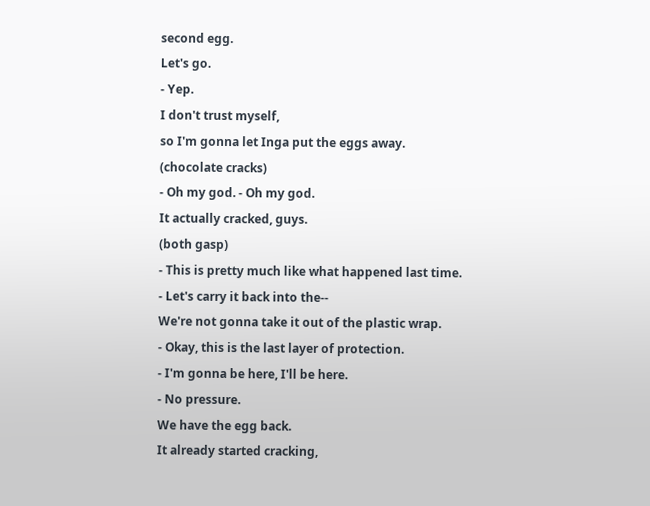second egg.
Let's go.
- Yep.
I don't trust myself,
so I'm gonna let Inga put the eggs away.
(chocolate cracks)
- Oh my god. - Oh my god.
It actually cracked, guys.
(both gasp)
- This is pretty much like what happened last time.
- Let's carry it back into the--
We're not gonna take it out of the plastic wrap.
- Okay, this is the last layer of protection.
- I'm gonna be here, I'll be here.
- No pressure.
We have the egg back.
It already started cracking,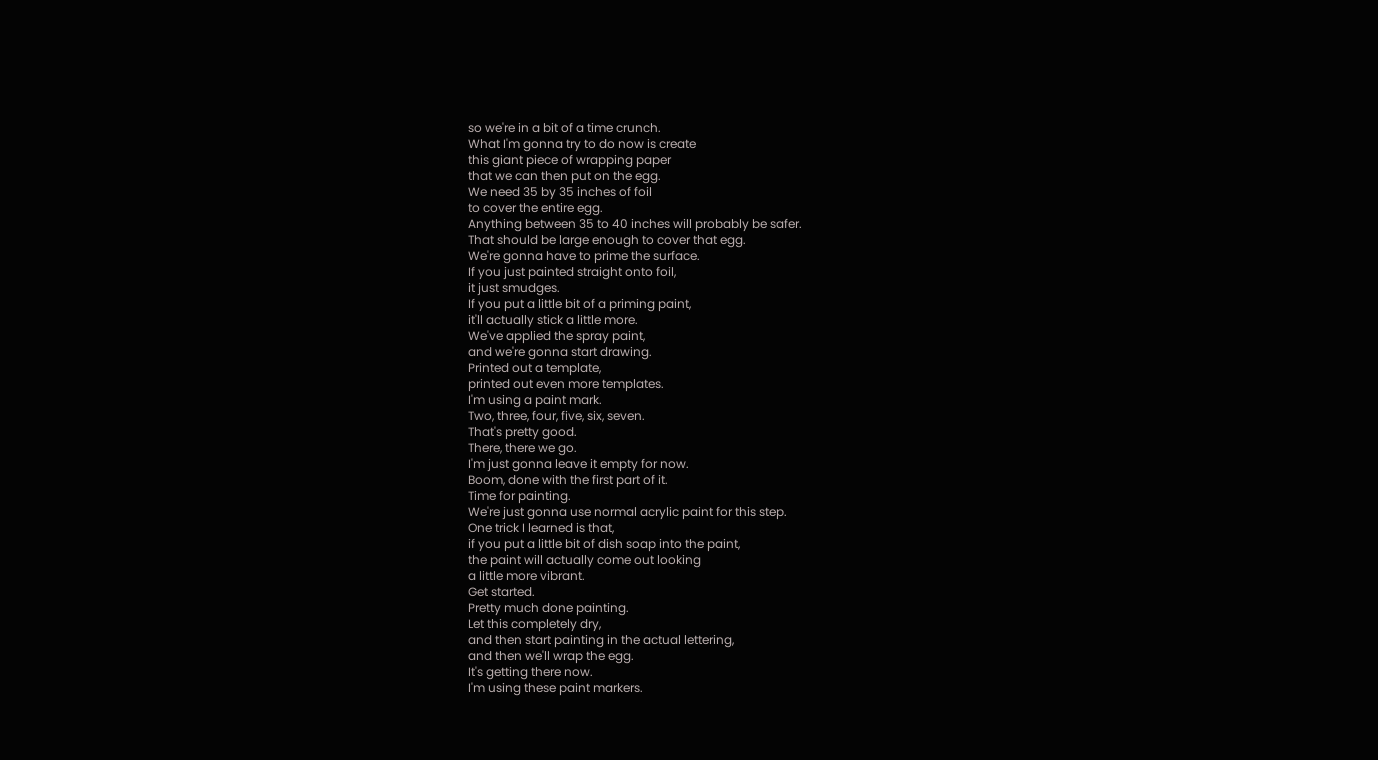so we're in a bit of a time crunch.
What I'm gonna try to do now is create
this giant piece of wrapping paper
that we can then put on the egg.
We need 35 by 35 inches of foil
to cover the entire egg.
Anything between 35 to 40 inches will probably be safer.
That should be large enough to cover that egg.
We're gonna have to prime the surface.
If you just painted straight onto foil,
it just smudges.
If you put a little bit of a priming paint,
it'll actually stick a little more.
We've applied the spray paint,
and we're gonna start drawing.
Printed out a template,
printed out even more templates.
I'm using a paint mark.
Two, three, four, five, six, seven.
That's pretty good.
There, there we go.
I'm just gonna leave it empty for now.
Boom, done with the first part of it.
Time for painting.
We're just gonna use normal acrylic paint for this step.
One trick I learned is that,
if you put a little bit of dish soap into the paint,
the paint will actually come out looking
a little more vibrant.
Get started.
Pretty much done painting.
Let this completely dry,
and then start painting in the actual lettering,
and then we'll wrap the egg.
It's getting there now.
I'm using these paint markers.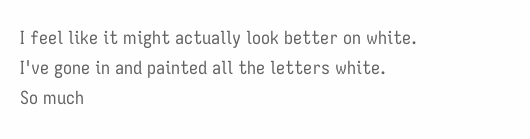I feel like it might actually look better on white.
I've gone in and painted all the letters white.
So much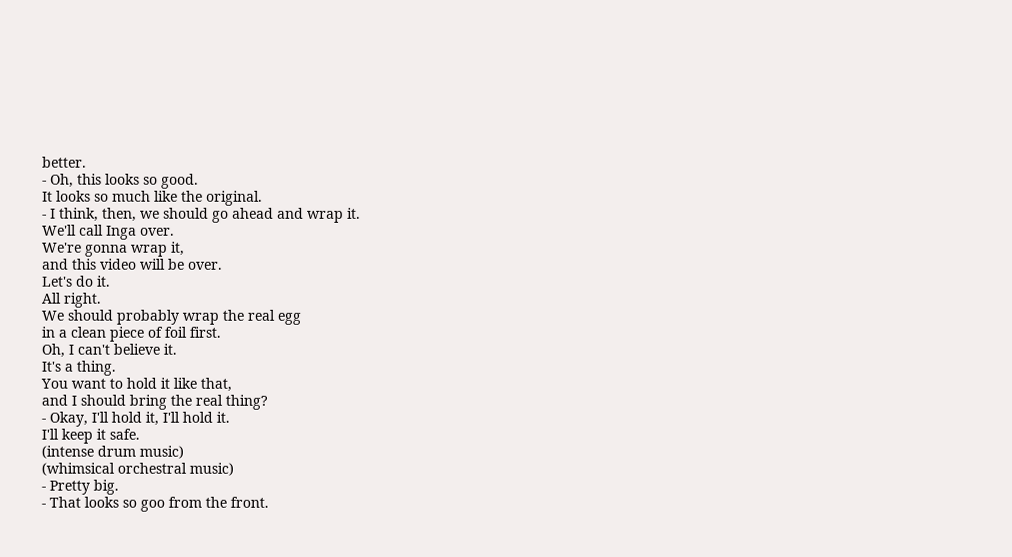better.
- Oh, this looks so good.
It looks so much like the original.
- I think, then, we should go ahead and wrap it.
We'll call Inga over.
We're gonna wrap it,
and this video will be over.
Let's do it.
All right.
We should probably wrap the real egg
in a clean piece of foil first.
Oh, I can't believe it.
It's a thing.
You want to hold it like that,
and I should bring the real thing?
- Okay, I'll hold it, I'll hold it.
I'll keep it safe.
(intense drum music)
(whimsical orchestral music)
- Pretty big.
- That looks so goo from the front.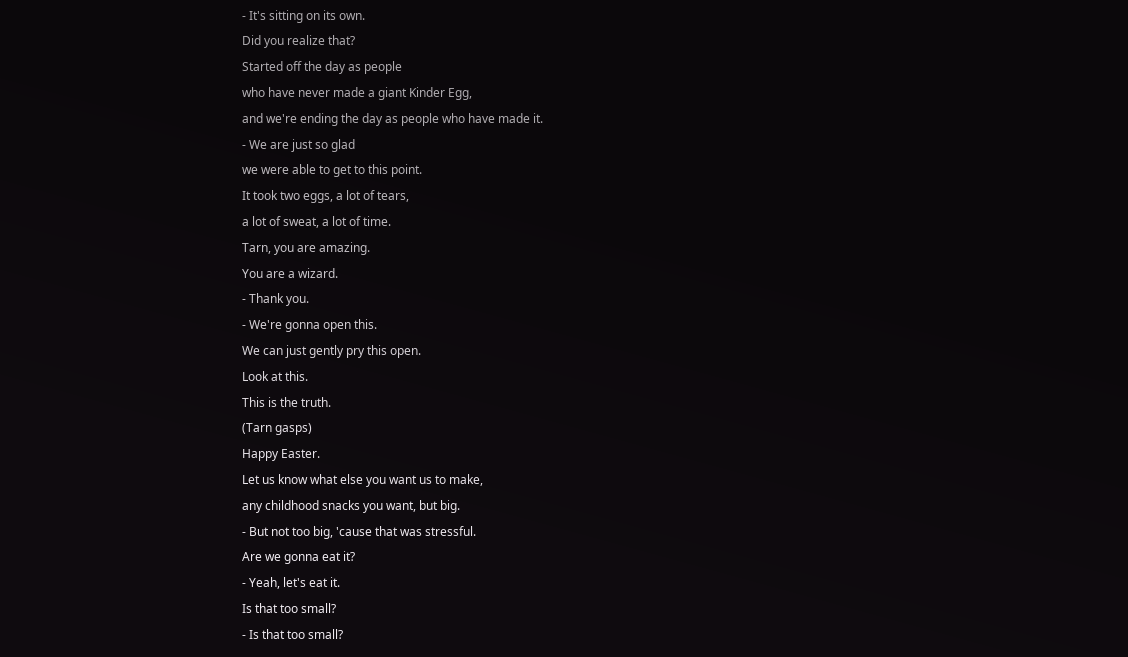- It's sitting on its own.
Did you realize that?
Started off the day as people
who have never made a giant Kinder Egg,
and we're ending the day as people who have made it.
- We are just so glad
we were able to get to this point.
It took two eggs, a lot of tears,
a lot of sweat, a lot of time.
Tarn, you are amazing.
You are a wizard.
- Thank you.
- We're gonna open this.
We can just gently pry this open.
Look at this.
This is the truth.
(Tarn gasps)
Happy Easter.
Let us know what else you want us to make,
any childhood snacks you want, but big.
- But not too big, 'cause that was stressful.
Are we gonna eat it?
- Yeah, let's eat it.
Is that too small?
- Is that too small?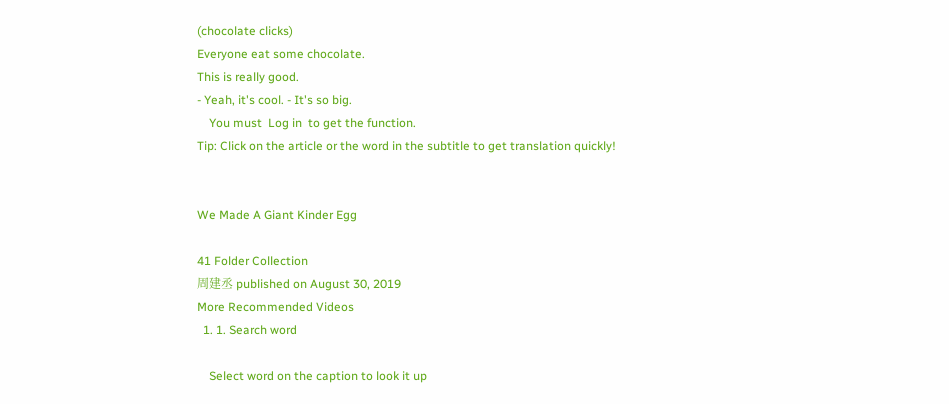(chocolate clicks)
Everyone eat some chocolate.
This is really good.
- Yeah, it's cool. - It's so big.
    You must  Log in  to get the function.
Tip: Click on the article or the word in the subtitle to get translation quickly!


We Made A Giant Kinder Egg

41 Folder Collection
周建丞 published on August 30, 2019
More Recommended Videos
  1. 1. Search word

    Select word on the caption to look it up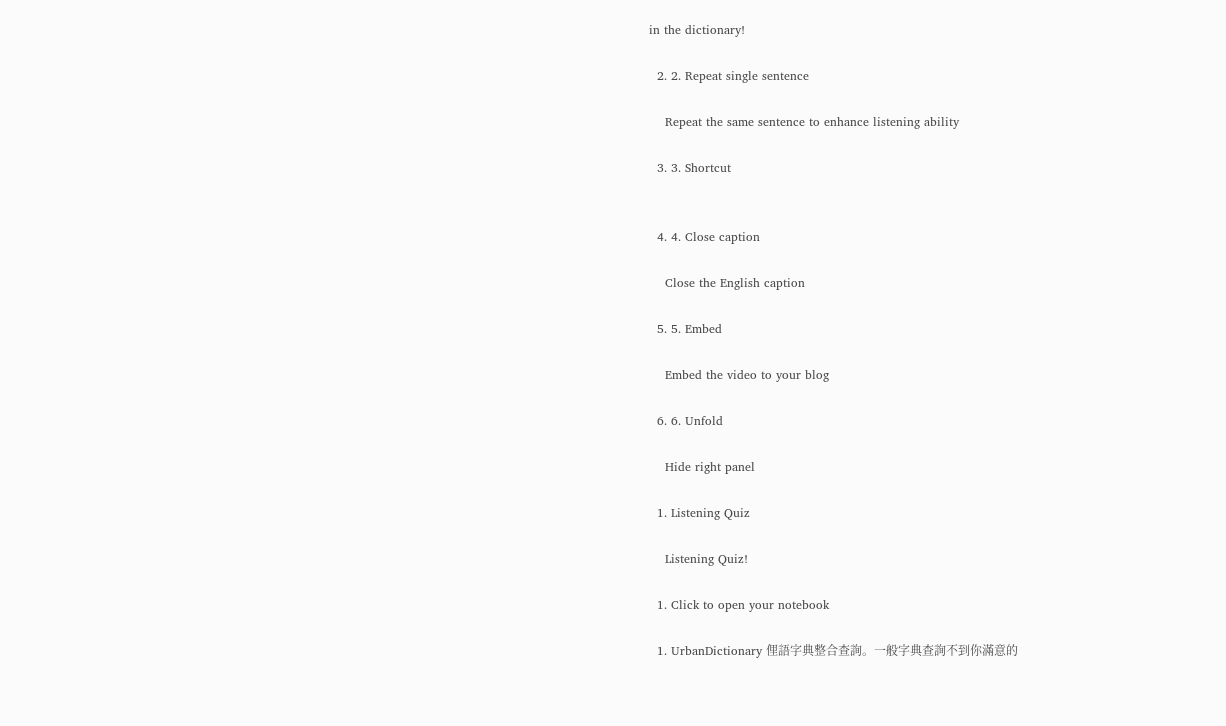in the dictionary!

  2. 2. Repeat single sentence

    Repeat the same sentence to enhance listening ability

  3. 3. Shortcut


  4. 4. Close caption

    Close the English caption

  5. 5. Embed

    Embed the video to your blog

  6. 6. Unfold

    Hide right panel

  1. Listening Quiz

    Listening Quiz!

  1. Click to open your notebook

  1. UrbanDictionary 俚語字典整合查詢。一般字典查詢不到你滿意的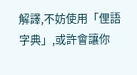解譯,不妨使用「俚語字典」,或許會讓你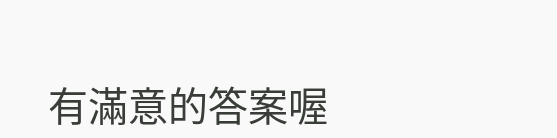有滿意的答案喔